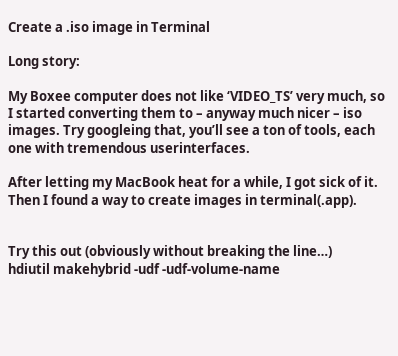Create a .iso image in Terminal

Long story:

My Boxee computer does not like ‘VIDEO_TS’ very much, so I started converting them to – anyway much nicer – iso images. Try googleing that, you’ll see a ton of tools, each one with tremendous userinterfaces.

After letting my MacBook heat for a while, I got sick of it. Then I found a way to create images in terminal(.app).


Try this out (obviously without breaking the line…)
hdiutil makehybrid -udf -udf-volume-name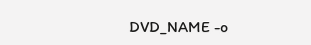DVD_NAME -o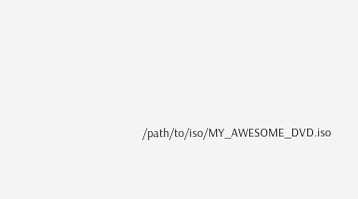/path/to/iso/MY_AWESOME_DVD.iso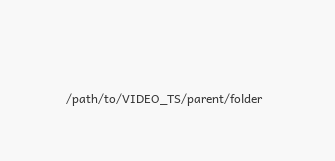/path/to/VIDEO_TS/parent/folder